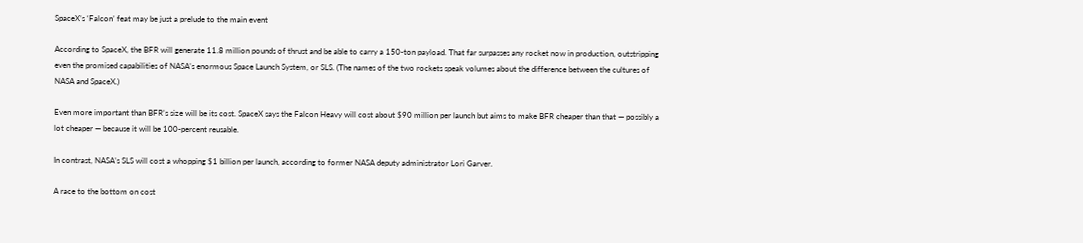SpaceX’s ‘Falcon’ feat may be just a prelude to the main event

According to SpaceX, the BFR will generate 11.8 million pounds of thrust and be able to carry a 150-ton payload. That far surpasses any rocket now in production, outstripping even the promised capabilities of NASA’s enormous Space Launch System, or SLS. (The names of the two rockets speak volumes about the difference between the cultures of NASA and SpaceX.)

Even more important than BFR’s size will be its cost. SpaceX says the Falcon Heavy will cost about $90 million per launch but aims to make BFR cheaper than that — possibly a lot cheaper — because it will be 100-percent reusable.

In contrast, NASA’s SLS will cost a whopping $1 billion per launch, according to former NASA deputy administrator Lori Garver.

A race to the bottom on cost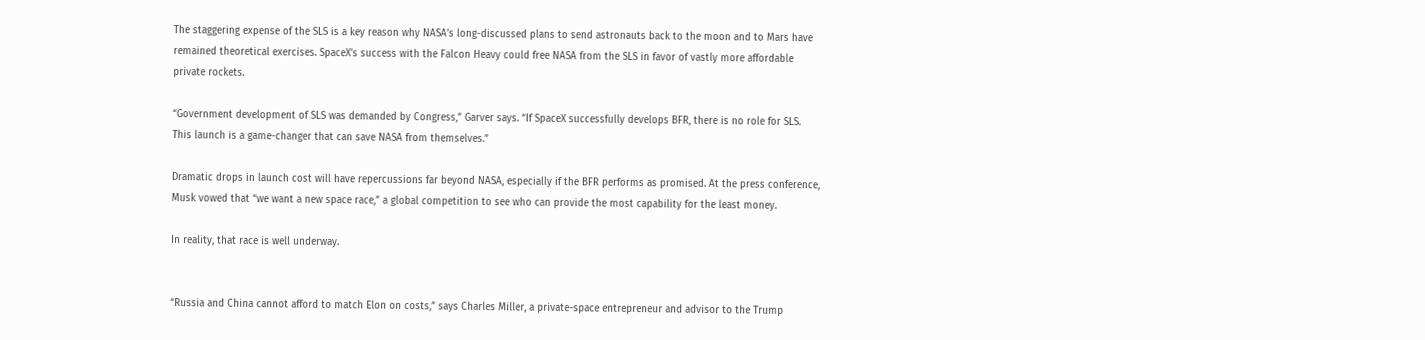The staggering expense of the SLS is a key reason why NASA’s long-discussed plans to send astronauts back to the moon and to Mars have remained theoretical exercises. SpaceX’s success with the Falcon Heavy could free NASA from the SLS in favor of vastly more affordable private rockets.

“Government development of SLS was demanded by Congress,” Garver says. “If SpaceX successfully develops BFR, there is no role for SLS. This launch is a game-changer that can save NASA from themselves.”

Dramatic drops in launch cost will have repercussions far beyond NASA, especially if the BFR performs as promised. At the press conference, Musk vowed that “we want a new space race,” a global competition to see who can provide the most capability for the least money.

In reality, that race is well underway.


“Russia and China cannot afford to match Elon on costs,” says Charles Miller, a private-space entrepreneur and advisor to the Trump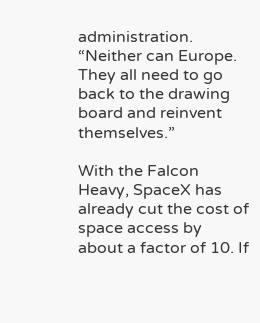administration. “Neither can Europe. They all need to go back to the drawing board and reinvent themselves.”

With the Falcon Heavy, SpaceX has already cut the cost of space access by about a factor of 10. If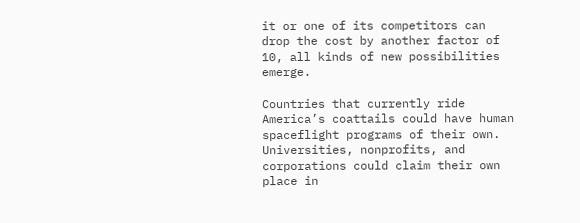it or one of its competitors can drop the cost by another factor of 10, all kinds of new possibilities emerge.

Countries that currently ride America’s coattails could have human spaceflight programs of their own. Universities, nonprofits, and corporations could claim their own place in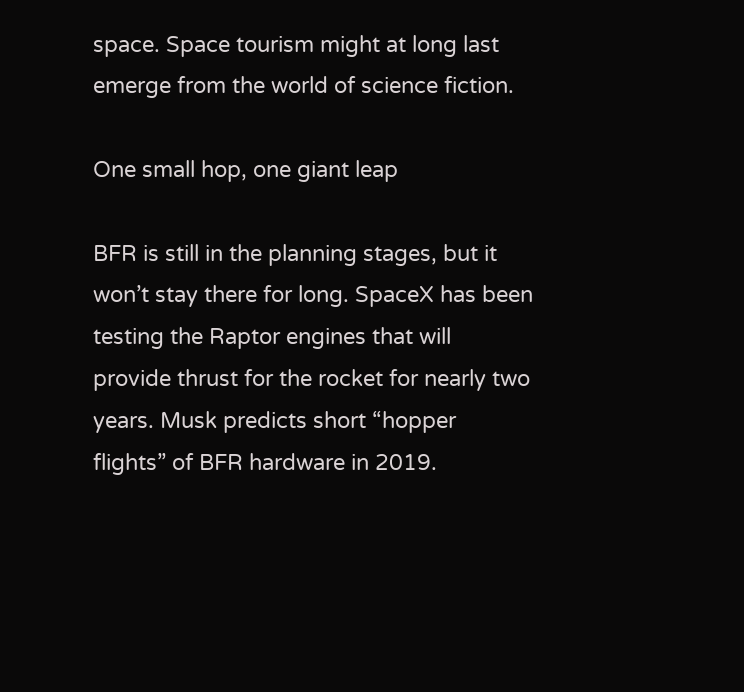space. Space tourism might at long last emerge from the world of science fiction.

One small hop, one giant leap

BFR is still in the planning stages, but it won’t stay there for long. SpaceX has been testing the Raptor engines that will provide thrust for the rocket for nearly two years. Musk predicts short “hopper flights” of BFR hardware in 2019.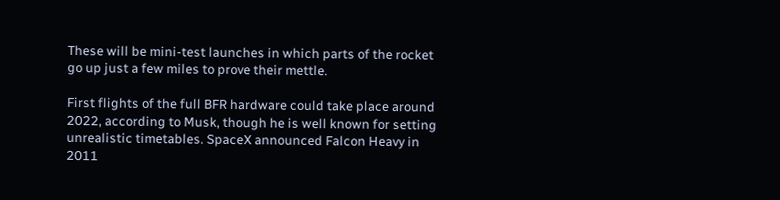These will be mini-test launches in which parts of the rocket go up just a few miles to prove their mettle.

First flights of the full BFR hardware could take place around 2022, according to Musk, though he is well known for setting unrealistic timetables. SpaceX announced Falcon Heavy in 2011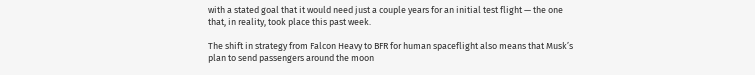with a stated goal that it would need just a couple years for an initial test flight — the one that, in reality, took place this past week.

The shift in strategy from Falcon Heavy to BFR for human spaceflight also means that Musk’s plan to send passengers around the moon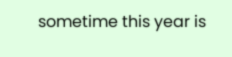sometime this year is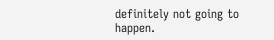definitely not going to happen.